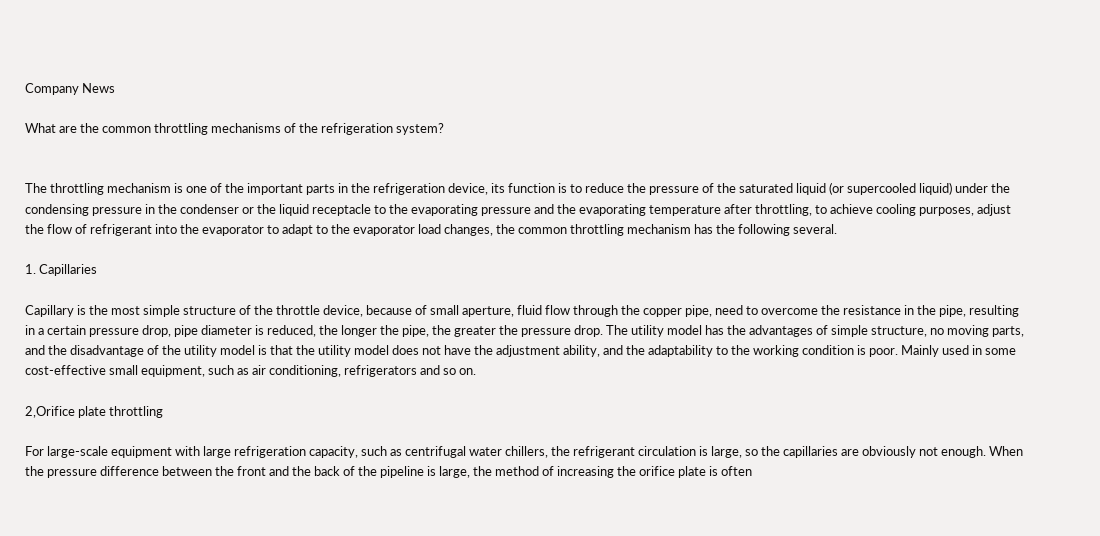Company News

What are the common throttling mechanisms of the refrigeration system?


The throttling mechanism is one of the important parts in the refrigeration device, its function is to reduce the pressure of the saturated liquid (or supercooled liquid) under the condensing pressure in the condenser or the liquid receptacle to the evaporating pressure and the evaporating temperature after throttling, to achieve cooling purposes, adjust the flow of refrigerant into the evaporator to adapt to the evaporator load changes, the common throttling mechanism has the following several.

1. Capillaries

Capillary is the most simple structure of the throttle device, because of small aperture, fluid flow through the copper pipe, need to overcome the resistance in the pipe, resulting in a certain pressure drop, pipe diameter is reduced, the longer the pipe, the greater the pressure drop. The utility model has the advantages of simple structure, no moving parts, and the disadvantage of the utility model is that the utility model does not have the adjustment ability, and the adaptability to the working condition is poor. Mainly used in some cost-effective small equipment, such as air conditioning, refrigerators and so on.

2,Orifice plate throttling

For large-scale equipment with large refrigeration capacity, such as centrifugal water chillers, the refrigerant circulation is large, so the capillaries are obviously not enough. When the pressure difference between the front and the back of the pipeline is large, the method of increasing the orifice plate is often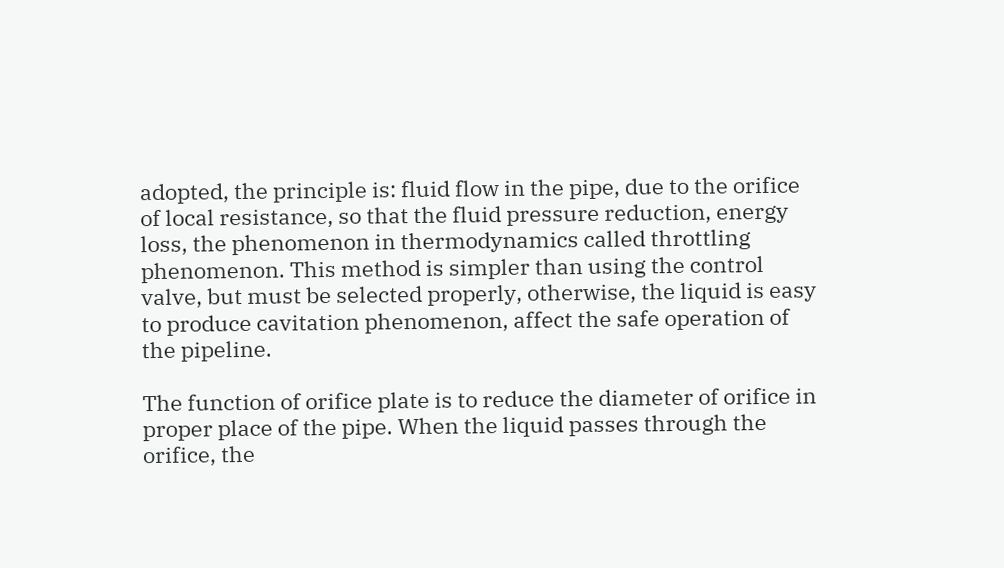adopted, the principle is: fluid flow in the pipe, due to the orifice of local resistance, so that the fluid pressure reduction, energy loss, the phenomenon in thermodynamics called throttling phenomenon. This method is simpler than using the control valve, but must be selected properly, otherwise, the liquid is easy to produce cavitation phenomenon, affect the safe operation of the pipeline.

The function of orifice plate is to reduce the diameter of orifice in proper place of the pipe. When the liquid passes through the orifice, the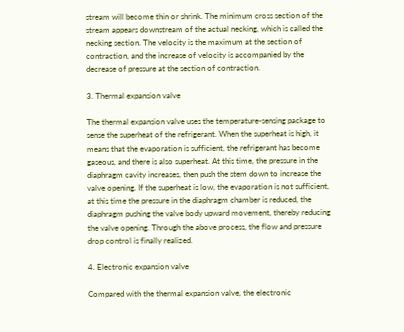stream will become thin or shrink. The minimum cross section of the stream appears downstream of the actual necking, which is called the necking section. The velocity is the maximum at the section of contraction, and the increase of velocity is accompanied by the decrease of pressure at the section of contraction.

3. Thermal expansion valve

The thermal expansion valve uses the temperature-sensing package to sense the superheat of the refrigerant. When the superheat is high, it means that the evaporation is sufficient, the refrigerant has become gaseous, and there is also superheat. At this time, the pressure in the diaphragm cavity increases, then push the stem down to increase the valve opening. If the superheat is low, the evaporation is not sufficient, at this time the pressure in the diaphragm chamber is reduced, the diaphragm pushing the valve body upward movement, thereby reducing the valve opening. Through the above process, the flow and pressure drop control is finally realized.

4. Electronic expansion valve

Compared with the thermal expansion valve, the electronic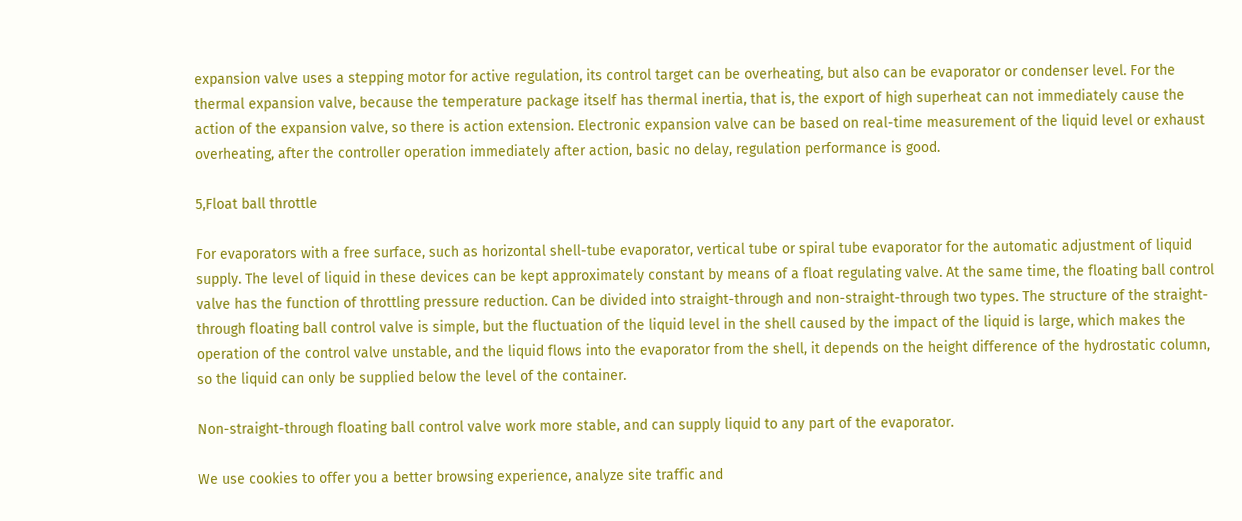expansion valve uses a stepping motor for active regulation, its control target can be overheating, but also can be evaporator or condenser level. For the thermal expansion valve, because the temperature package itself has thermal inertia, that is, the export of high superheat can not immediately cause the action of the expansion valve, so there is action extension. Electronic expansion valve can be based on real-time measurement of the liquid level or exhaust overheating, after the controller operation immediately after action, basic no delay, regulation performance is good.

5,Float ball throttle

For evaporators with a free surface, such as horizontal shell-tube evaporator, vertical tube or spiral tube evaporator for the automatic adjustment of liquid supply. The level of liquid in these devices can be kept approximately constant by means of a float regulating valve. At the same time, the floating ball control valve has the function of throttling pressure reduction. Can be divided into straight-through and non-straight-through two types. The structure of the straight-through floating ball control valve is simple, but the fluctuation of the liquid level in the shell caused by the impact of the liquid is large, which makes the operation of the control valve unstable, and the liquid flows into the evaporator from the shell, it depends on the height difference of the hydrostatic column, so the liquid can only be supplied below the level of the container.

Non-straight-through floating ball control valve work more stable, and can supply liquid to any part of the evaporator.

We use cookies to offer you a better browsing experience, analyze site traffic and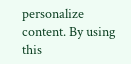personalize content. By using this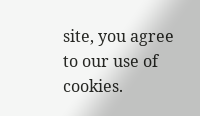site, you agree to our use of cookies.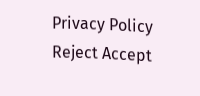Privacy Policy
Reject Accept